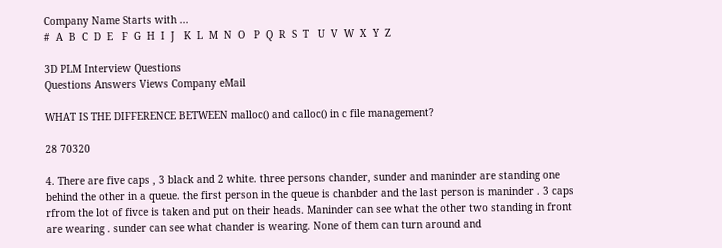Company Name Starts with ...
#  A  B  C  D  E   F  G  H  I  J   K  L  M  N  O   P  Q  R  S  T   U  V  W  X  Y  Z

3D PLM Interview Questions
Questions Answers Views Company eMail

WHAT IS THE DIFFERENCE BETWEEN malloc() and calloc() in c file management?

28 70320

4. There are five caps , 3 black and 2 white. three persons chander, sunder and maninder are standing one behind the other in a queue. the first person in the queue is chanbder and the last person is maninder . 3 caps rfrom the lot of fivce is taken and put on their heads. Maninder can see what the other two standing in front are wearing . sunder can see what chander is wearing. None of them can turn around and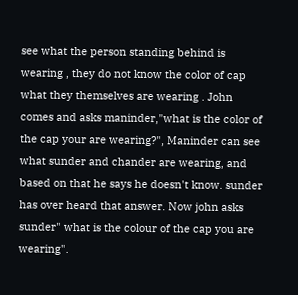see what the person standing behind is wearing , they do not know the color of cap what they themselves are wearing . John comes and asks maninder,"what is the color of the cap your are wearing?", Maninder can see what sunder and chander are wearing, and based on that he says he doesn't know. sunder has over heard that answer. Now john asks sunder" what is the colour of the cap you are wearing".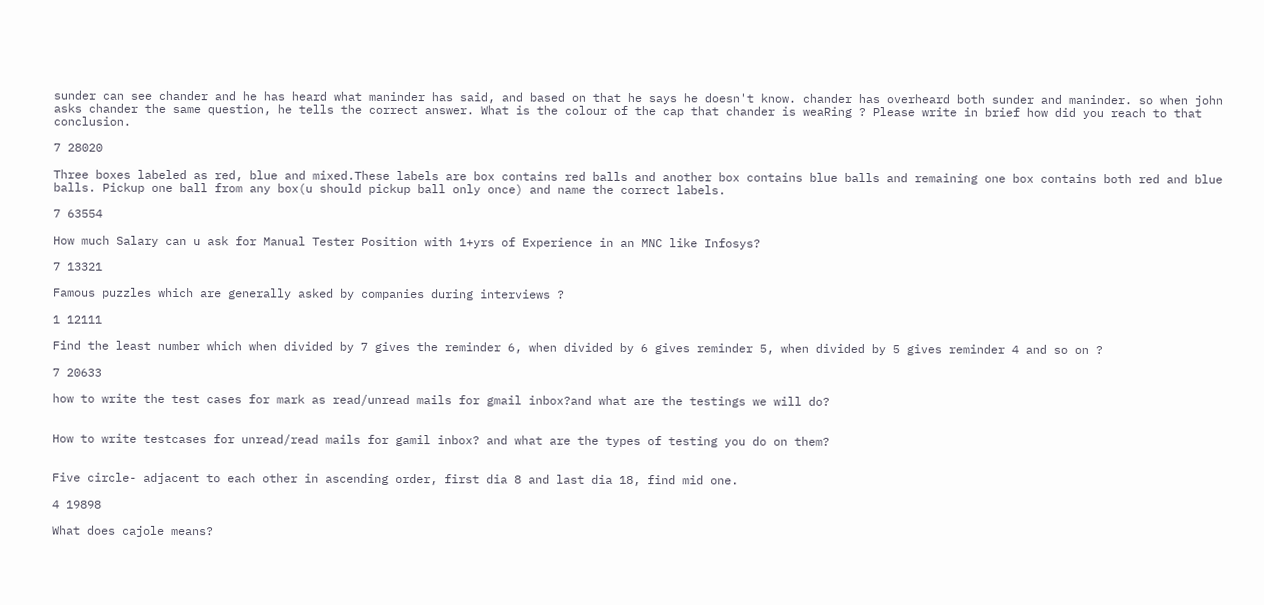sunder can see chander and he has heard what maninder has said, and based on that he says he doesn't know. chander has overheard both sunder and maninder. so when john asks chander the same question, he tells the correct answer. What is the colour of the cap that chander is weaRing ? Please write in brief how did you reach to that conclusion.

7 28020

Three boxes labeled as red, blue and mixed.These labels are box contains red balls and another box contains blue balls and remaining one box contains both red and blue balls. Pickup one ball from any box(u should pickup ball only once) and name the correct labels.

7 63554

How much Salary can u ask for Manual Tester Position with 1+yrs of Experience in an MNC like Infosys?

7 13321

Famous puzzles which are generally asked by companies during interviews ?

1 12111

Find the least number which when divided by 7 gives the reminder 6, when divided by 6 gives reminder 5, when divided by 5 gives reminder 4 and so on ?

7 20633

how to write the test cases for mark as read/unread mails for gmail inbox?and what are the testings we will do?


How to write testcases for unread/read mails for gamil inbox? and what are the types of testing you do on them?


Five circle- adjacent to each other in ascending order, first dia 8 and last dia 18, find mid one.

4 19898

What does cajole means?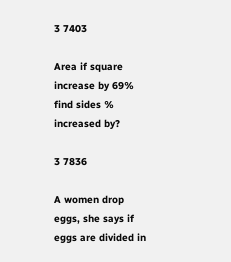3 7403

Area if square increase by 69% find sides % increased by?

3 7836

A women drop eggs, she says if eggs are divided in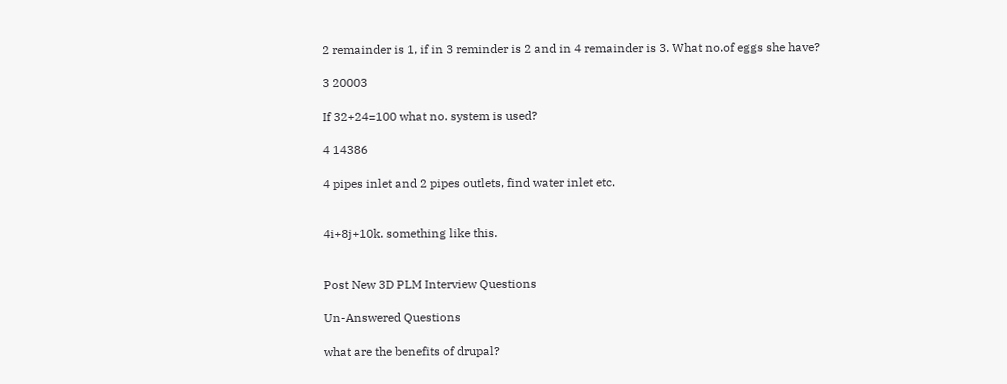2 remainder is 1, if in 3 reminder is 2 and in 4 remainder is 3. What no.of eggs she have?

3 20003

If 32+24=100 what no. system is used?

4 14386

4 pipes inlet and 2 pipes outlets, find water inlet etc.


4i+8j+10k. something like this.


Post New 3D PLM Interview Questions

Un-Answered Questions

what are the benefits of drupal?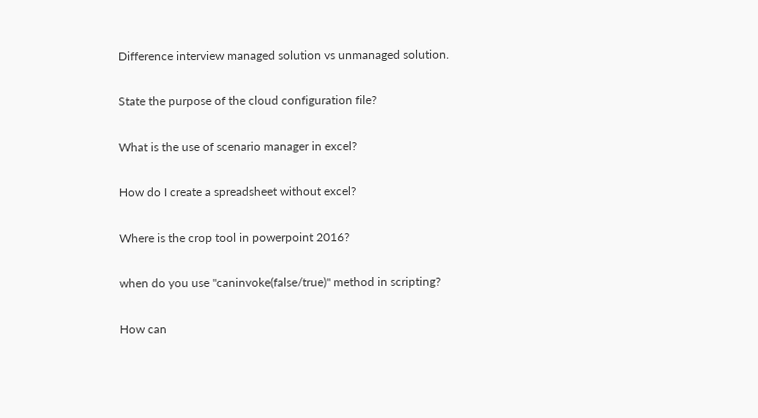Difference interview managed solution vs unmanaged solution.


State the purpose of the cloud configuration file?


What is the use of scenario manager in excel?


How do I create a spreadsheet without excel?


Where is the crop tool in powerpoint 2016?


when do you use "caninvoke(false/true)" method in scripting?


How can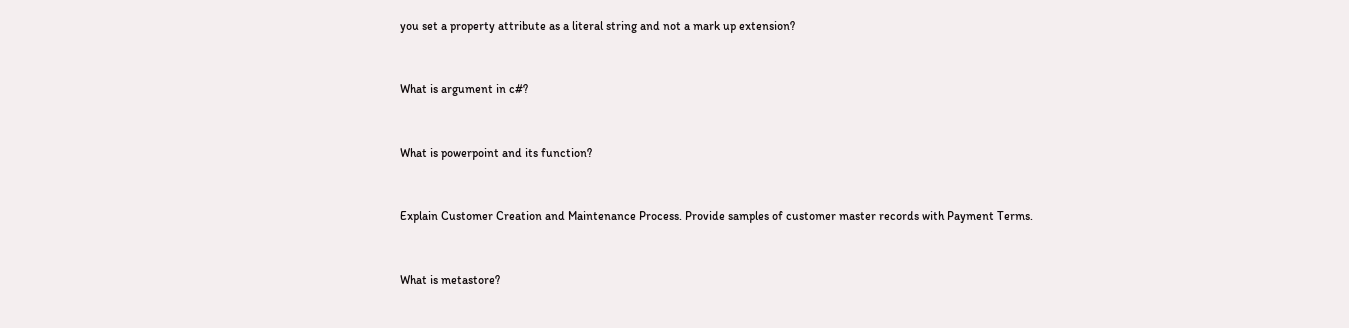you set a property attribute as a literal string and not a mark up extension?


What is argument in c#?


What is powerpoint and its function?


Explain Customer Creation and Maintenance Process. Provide samples of customer master records with Payment Terms.


What is metastore?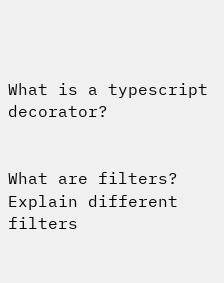What is a typescript decorator?


What are filters? Explain different filters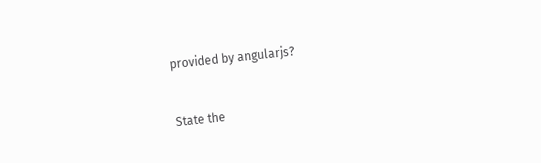provided by angularjs?


State the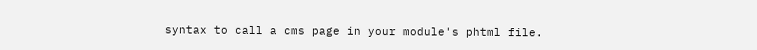syntax to call a cms page in your module's phtml file.